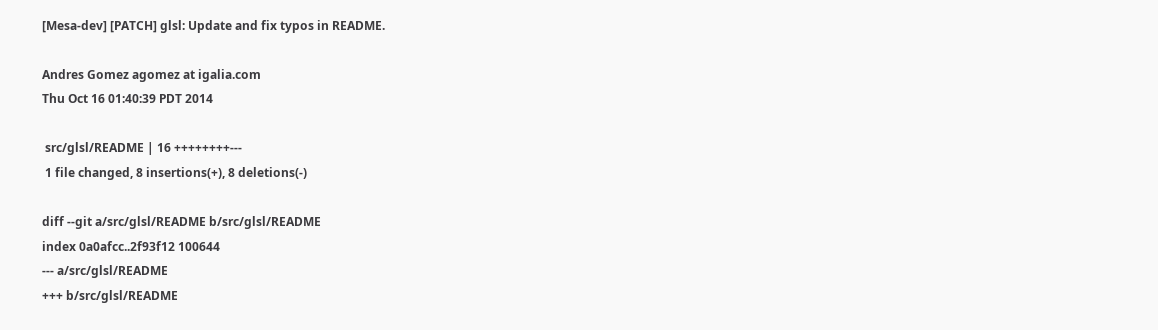[Mesa-dev] [PATCH] glsl: Update and fix typos in README.

Andres Gomez agomez at igalia.com
Thu Oct 16 01:40:39 PDT 2014

 src/glsl/README | 16 ++++++++---
 1 file changed, 8 insertions(+), 8 deletions(-)

diff --git a/src/glsl/README b/src/glsl/README
index 0a0afcc..2f93f12 100644
--- a/src/glsl/README
+++ b/src/glsl/README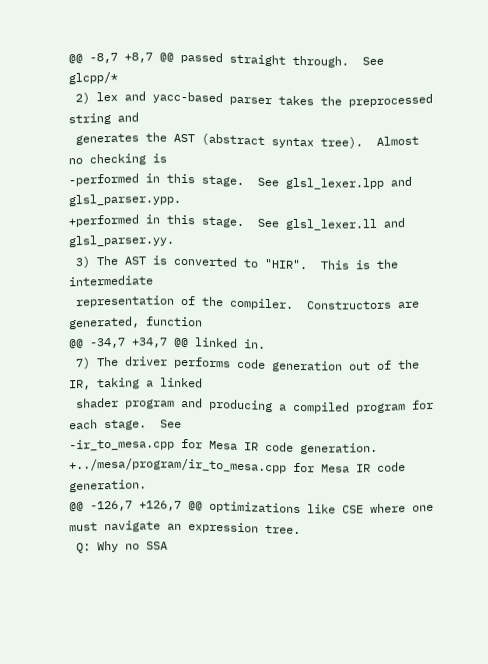@@ -8,7 +8,7 @@ passed straight through.  See glcpp/*
 2) lex and yacc-based parser takes the preprocessed string and
 generates the AST (abstract syntax tree).  Almost no checking is
-performed in this stage.  See glsl_lexer.lpp and glsl_parser.ypp.
+performed in this stage.  See glsl_lexer.ll and glsl_parser.yy.
 3) The AST is converted to "HIR".  This is the intermediate
 representation of the compiler.  Constructors are generated, function
@@ -34,7 +34,7 @@ linked in.
 7) The driver performs code generation out of the IR, taking a linked
 shader program and producing a compiled program for each stage.  See
-ir_to_mesa.cpp for Mesa IR code generation.
+../mesa/program/ir_to_mesa.cpp for Mesa IR code generation.
@@ -126,7 +126,7 @@ optimizations like CSE where one must navigate an expression tree.
 Q: Why no SSA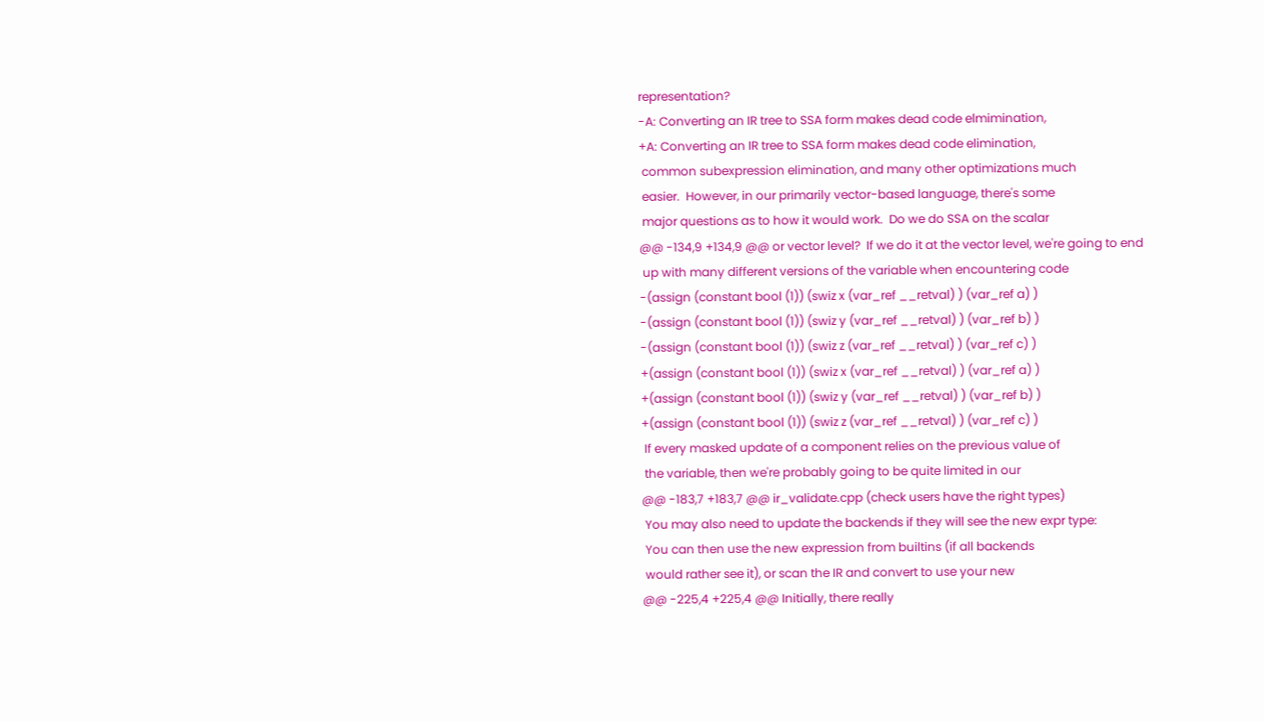representation?
-A: Converting an IR tree to SSA form makes dead code elmimination,
+A: Converting an IR tree to SSA form makes dead code elimination,
 common subexpression elimination, and many other optimizations much
 easier.  However, in our primarily vector-based language, there's some
 major questions as to how it would work.  Do we do SSA on the scalar
@@ -134,9 +134,9 @@ or vector level?  If we do it at the vector level, we're going to end
 up with many different versions of the variable when encountering code
-(assign (constant bool (1)) (swiz x (var_ref __retval) ) (var_ref a) )
-(assign (constant bool (1)) (swiz y (var_ref __retval) ) (var_ref b) )
-(assign (constant bool (1)) (swiz z (var_ref __retval) ) (var_ref c) )
+(assign (constant bool (1)) (swiz x (var_ref __retval) ) (var_ref a) )
+(assign (constant bool (1)) (swiz y (var_ref __retval) ) (var_ref b) )
+(assign (constant bool (1)) (swiz z (var_ref __retval) ) (var_ref c) )
 If every masked update of a component relies on the previous value of
 the variable, then we're probably going to be quite limited in our
@@ -183,7 +183,7 @@ ir_validate.cpp (check users have the right types)
 You may also need to update the backends if they will see the new expr type:
 You can then use the new expression from builtins (if all backends
 would rather see it), or scan the IR and convert to use your new
@@ -225,4 +225,4 @@ Initially, there really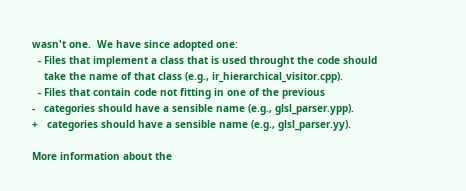wasn't one.  We have since adopted one:
  - Files that implement a class that is used throught the code should
    take the name of that class (e.g., ir_hierarchical_visitor.cpp).
  - Files that contain code not fitting in one of the previous
-   categories should have a sensible name (e.g., glsl_parser.ypp).
+   categories should have a sensible name (e.g., glsl_parser.yy).

More information about the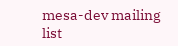mesa-dev mailing list